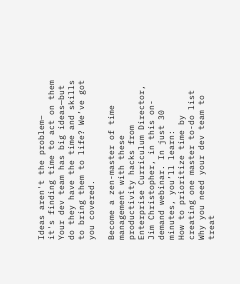Ideas aren't the problem–
it's finding time to act on them
Your dev team has big ideas—but do they have the time and skills to bring them to life? We’ve got you covered.

Become a zen-master of time management with these productivity hacks from Enterprise Curriculum Director, Jim Christopher, in this on-demand webinar. In just 30 minutes, you’ll learn:
How to prioritize time by creating one master to-do list
Why you need your dev team to treat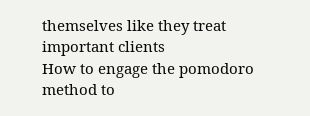themselves like they treat important clients
How to engage the pomodoro method to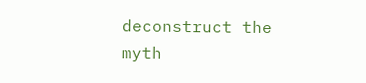deconstruct the myth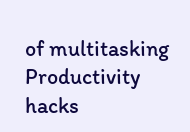of multitasking
Productivity hacks